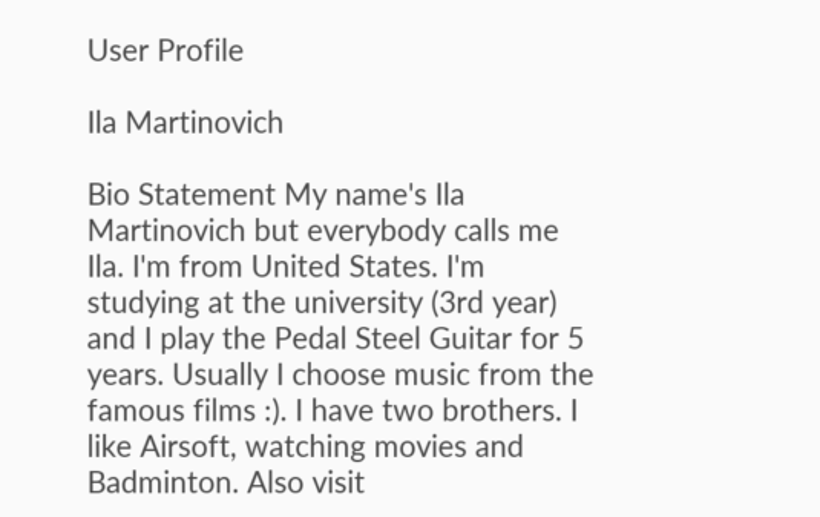User Profile

Ila Martinovich

Bio Statement My name's Ila Martinovich but everybody calls me Ila. I'm from United States. I'm studying at the university (3rd year) and I play the Pedal Steel Guitar for 5 years. Usually I choose music from the famous films :). I have two brothers. I like Airsoft, watching movies and Badminton. Also visit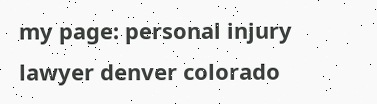my page: personal injury lawyer denver colorado